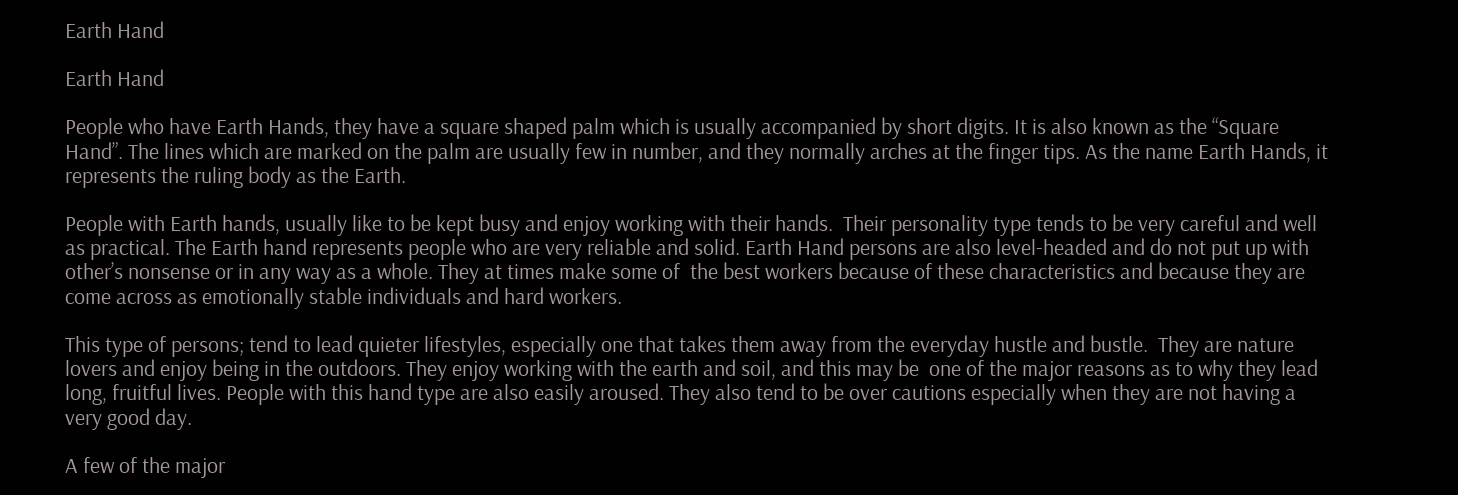Earth Hand

Earth Hand

People who have Earth Hands, they have a square shaped palm which is usually accompanied by short digits. It is also known as the “Square Hand”. The lines which are marked on the palm are usually few in number, and they normally arches at the finger tips. As the name Earth Hands, it represents the ruling body as the Earth.

People with Earth hands, usually like to be kept busy and enjoy working with their hands.  Their personality type tends to be very careful and well as practical. The Earth hand represents people who are very reliable and solid. Earth Hand persons are also level-headed and do not put up with other’s nonsense or in any way as a whole. They at times make some of  the best workers because of these characteristics and because they are come across as emotionally stable individuals and hard workers.

This type of persons; tend to lead quieter lifestyles, especially one that takes them away from the everyday hustle and bustle.  They are nature lovers and enjoy being in the outdoors. They enjoy working with the earth and soil, and this may be  one of the major reasons as to why they lead long, fruitful lives. People with this hand type are also easily aroused. They also tend to be over cautions especially when they are not having a very good day.

A few of the major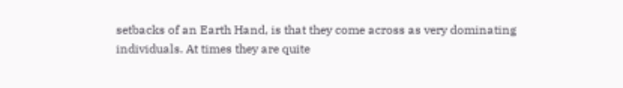setbacks of an Earth Hand, is that they come across as very dominating individuals. At times they are quite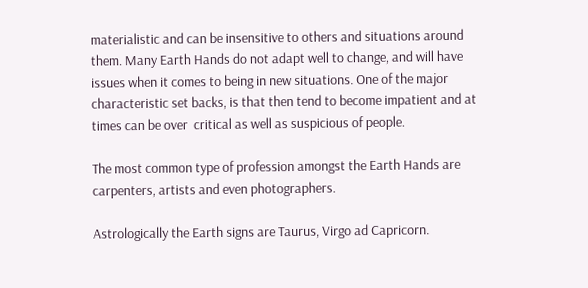materialistic and can be insensitive to others and situations around them. Many Earth Hands do not adapt well to change, and will have issues when it comes to being in new situations. One of the major characteristic set backs, is that then tend to become impatient and at times can be over  critical as well as suspicious of people.

The most common type of profession amongst the Earth Hands are carpenters, artists and even photographers.

Astrologically the Earth signs are Taurus, Virgo ad Capricorn.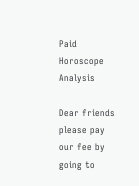Paid Horoscope Analysis

Dear friends please pay our fee by going to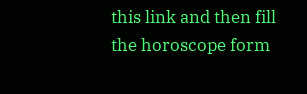this link and then fill the horoscope form